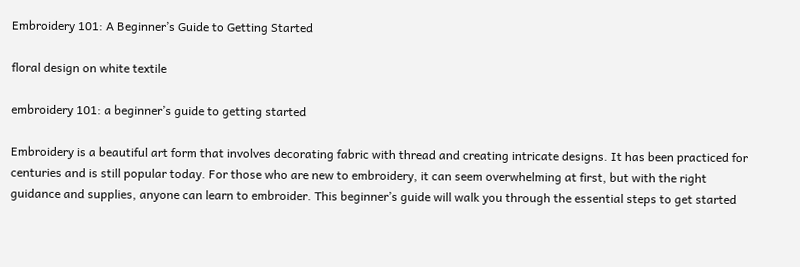Embroidery 101: A Beginner’s Guide to Getting Started

floral design on white textile

embroidery 101: a beginner’s guide to getting started

Embroidery is a beautiful art form that involves decorating fabric with thread and creating intricate designs. It has been practiced for centuries and is still popular today. For those who are new to embroidery, it can seem overwhelming at first, but with the right guidance and supplies, anyone can learn to embroider. This beginner’s guide will walk you through the essential steps to get started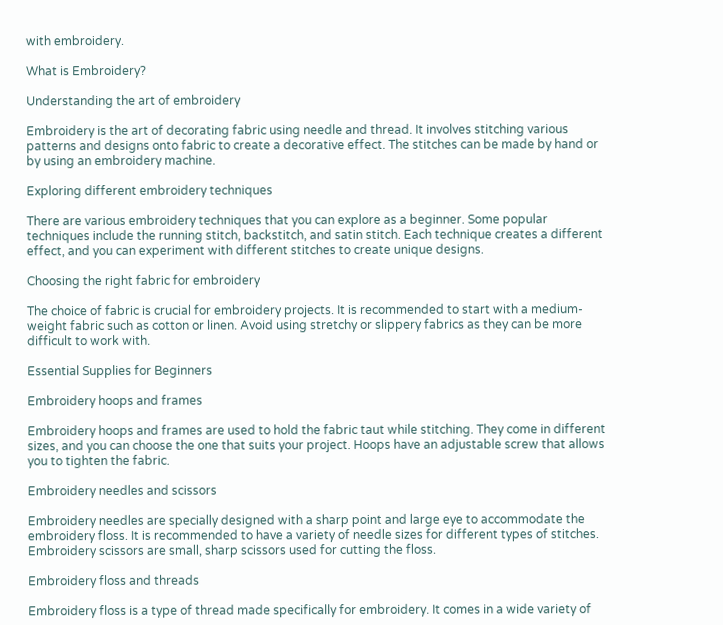with embroidery.

What is Embroidery?

Understanding the art of embroidery

Embroidery is the art of decorating fabric using needle and thread. It involves stitching various patterns and designs onto fabric to create a decorative effect. The stitches can be made by hand or by using an embroidery machine.

Exploring different embroidery techniques

There are various embroidery techniques that you can explore as a beginner. Some popular techniques include the running stitch, backstitch, and satin stitch. Each technique creates a different effect, and you can experiment with different stitches to create unique designs.

Choosing the right fabric for embroidery

The choice of fabric is crucial for embroidery projects. It is recommended to start with a medium-weight fabric such as cotton or linen. Avoid using stretchy or slippery fabrics as they can be more difficult to work with.

Essential Supplies for Beginners

Embroidery hoops and frames

Embroidery hoops and frames are used to hold the fabric taut while stitching. They come in different sizes, and you can choose the one that suits your project. Hoops have an adjustable screw that allows you to tighten the fabric.

Embroidery needles and scissors

Embroidery needles are specially designed with a sharp point and large eye to accommodate the embroidery floss. It is recommended to have a variety of needle sizes for different types of stitches. Embroidery scissors are small, sharp scissors used for cutting the floss.

Embroidery floss and threads

Embroidery floss is a type of thread made specifically for embroidery. It comes in a wide variety of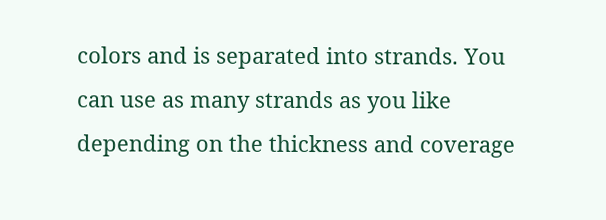colors and is separated into strands. You can use as many strands as you like depending on the thickness and coverage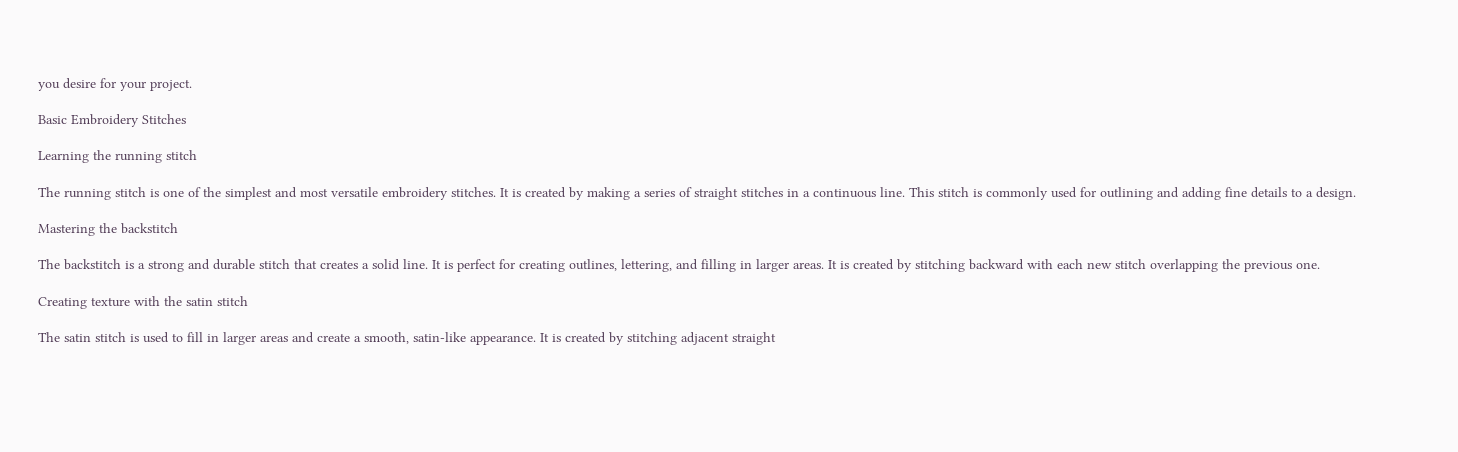you desire for your project.

Basic Embroidery Stitches

Learning the running stitch

The running stitch is one of the simplest and most versatile embroidery stitches. It is created by making a series of straight stitches in a continuous line. This stitch is commonly used for outlining and adding fine details to a design.

Mastering the backstitch

The backstitch is a strong and durable stitch that creates a solid line. It is perfect for creating outlines, lettering, and filling in larger areas. It is created by stitching backward with each new stitch overlapping the previous one.

Creating texture with the satin stitch

The satin stitch is used to fill in larger areas and create a smooth, satin-like appearance. It is created by stitching adjacent straight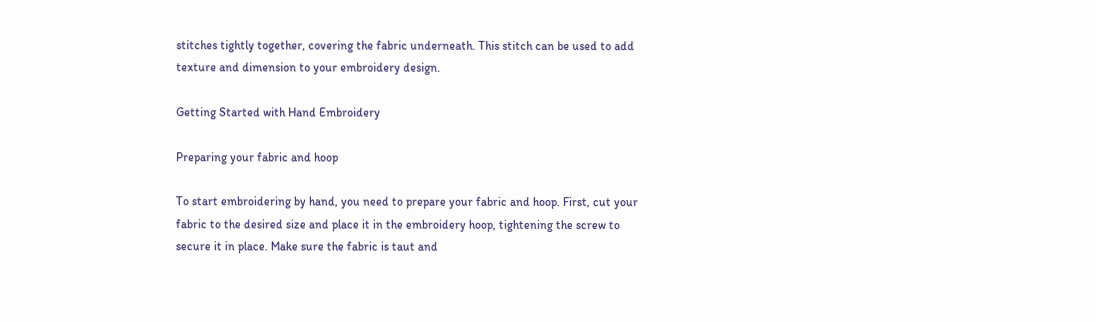stitches tightly together, covering the fabric underneath. This stitch can be used to add texture and dimension to your embroidery design.

Getting Started with Hand Embroidery

Preparing your fabric and hoop

To start embroidering by hand, you need to prepare your fabric and hoop. First, cut your fabric to the desired size and place it in the embroidery hoop, tightening the screw to secure it in place. Make sure the fabric is taut and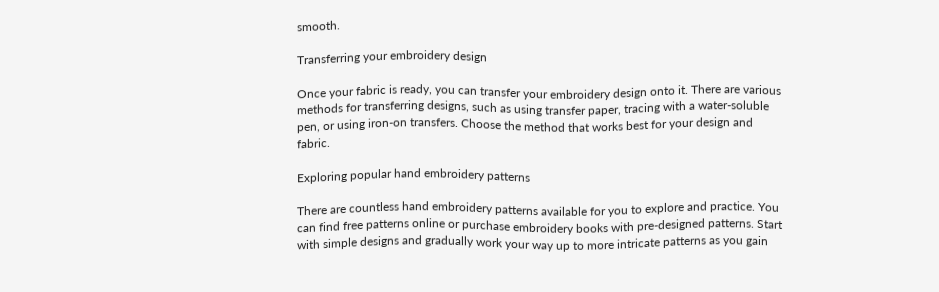smooth.

Transferring your embroidery design

Once your fabric is ready, you can transfer your embroidery design onto it. There are various methods for transferring designs, such as using transfer paper, tracing with a water-soluble pen, or using iron-on transfers. Choose the method that works best for your design and fabric.

Exploring popular hand embroidery patterns

There are countless hand embroidery patterns available for you to explore and practice. You can find free patterns online or purchase embroidery books with pre-designed patterns. Start with simple designs and gradually work your way up to more intricate patterns as you gain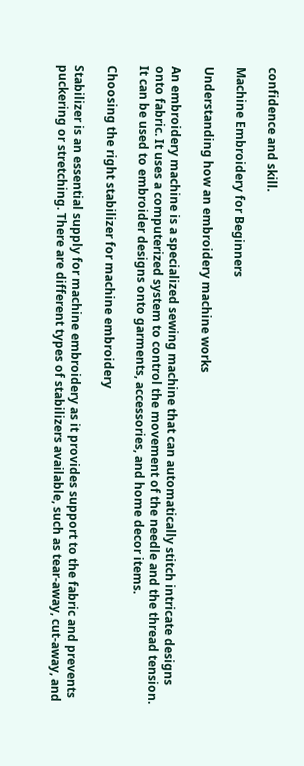confidence and skill.

Machine Embroidery for Beginners

Understanding how an embroidery machine works

An embroidery machine is a specialized sewing machine that can automatically stitch intricate designs onto fabric. It uses a computerized system to control the movement of the needle and the thread tension. It can be used to embroider designs onto garments, accessories, and home decor items.

Choosing the right stabilizer for machine embroidery

Stabilizer is an essential supply for machine embroidery as it provides support to the fabric and prevents puckering or stretching. There are different types of stabilizers available, such as tear-away, cut-away, and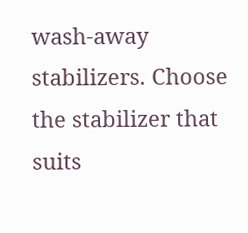wash-away stabilizers. Choose the stabilizer that suits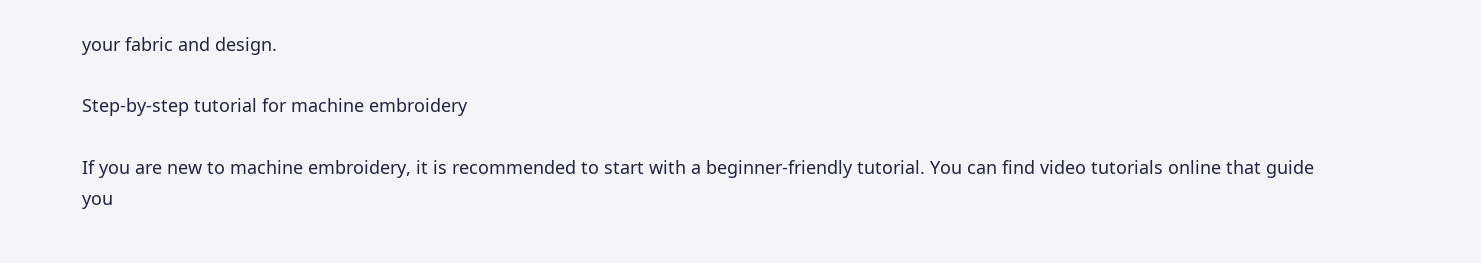your fabric and design.

Step-by-step tutorial for machine embroidery

If you are new to machine embroidery, it is recommended to start with a beginner-friendly tutorial. You can find video tutorials online that guide you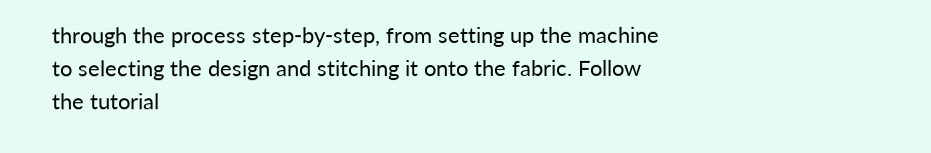through the process step-by-step, from setting up the machine to selecting the design and stitching it onto the fabric. Follow the tutorial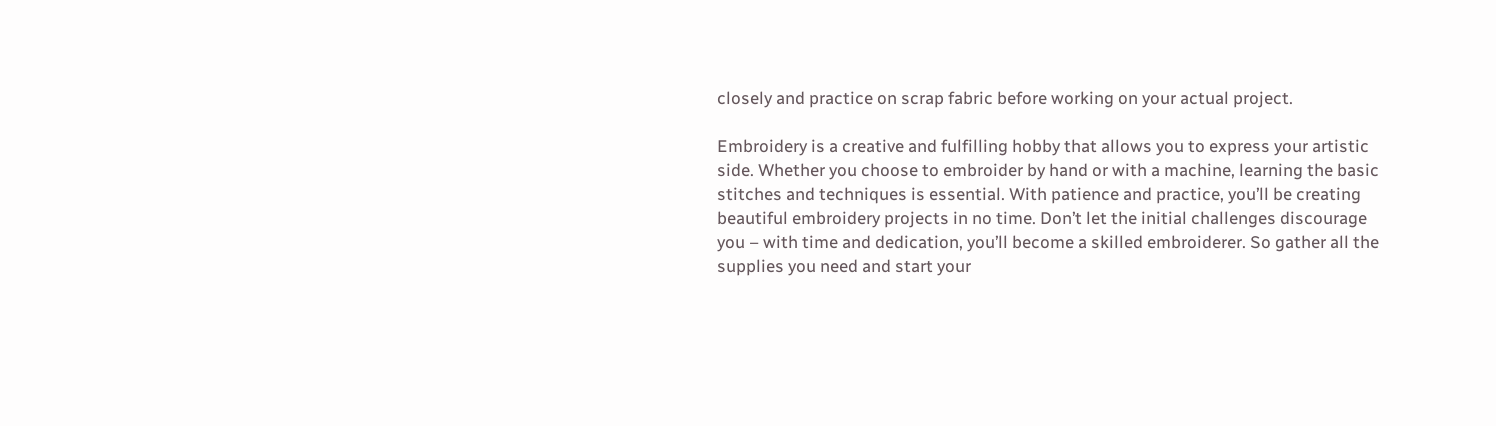closely and practice on scrap fabric before working on your actual project.

Embroidery is a creative and fulfilling hobby that allows you to express your artistic side. Whether you choose to embroider by hand or with a machine, learning the basic stitches and techniques is essential. With patience and practice, you’ll be creating beautiful embroidery projects in no time. Don’t let the initial challenges discourage you – with time and dedication, you’ll become a skilled embroiderer. So gather all the supplies you need and start your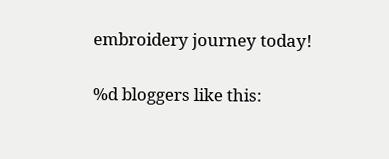embroidery journey today!

%d bloggers like this: